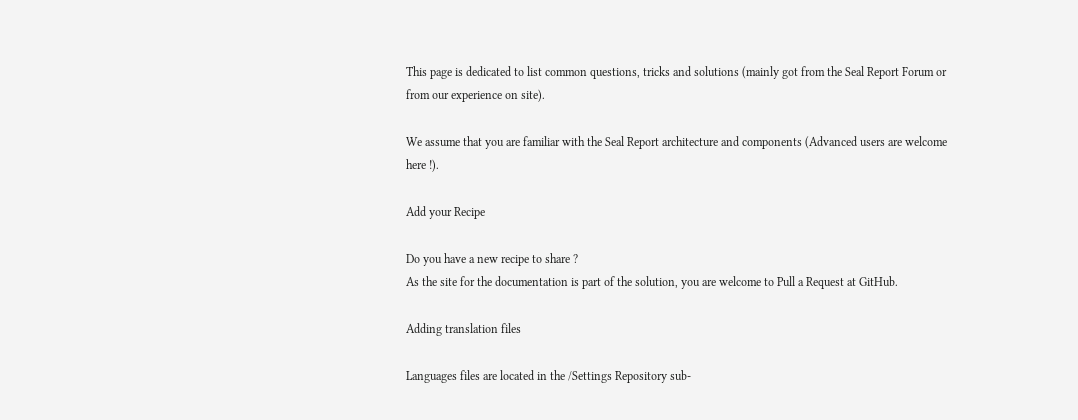This page is dedicated to list common questions, tricks and solutions (mainly got from the Seal Report Forum or from our experience on site).

We assume that you are familiar with the Seal Report architecture and components (Advanced users are welcome here !).

Add your Recipe

Do you have a new recipe to share ?
As the site for the documentation is part of the solution, you are welcome to Pull a Request at GitHub.

Adding translation files

Languages files are located in the /Settings Repository sub-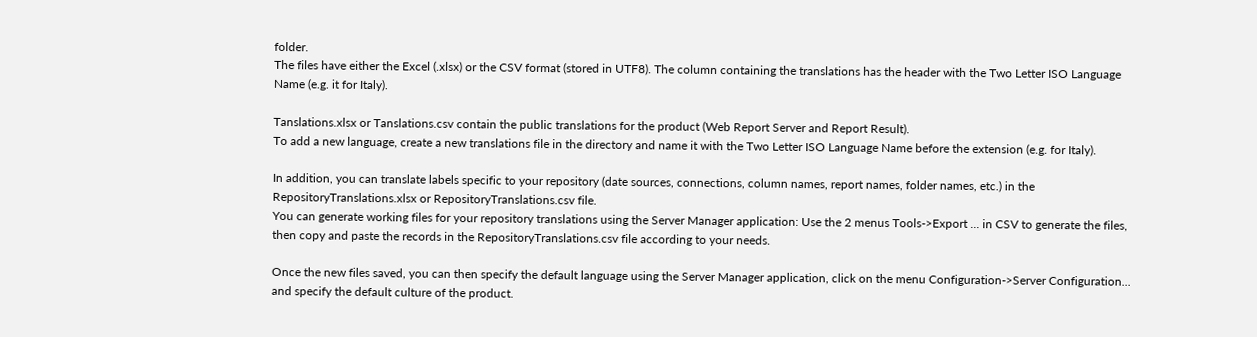folder.
The files have either the Excel (.xlsx) or the CSV format (stored in UTF8). The column containing the translations has the header with the Two Letter ISO Language Name (e.g. it for Italy).

Tanslations.xlsx or Tanslations.csv contain the public translations for the product (Web Report Server and Report Result).
To add a new language, create a new translations file in the directory and name it with the Two Letter ISO Language Name before the extension (e.g. for Italy).

In addition, you can translate labels specific to your repository (date sources, connections, column names, report names, folder names, etc.) in the RepositoryTranslations.xlsx or RepositoryTranslations.csv file.
You can generate working files for your repository translations using the Server Manager application: Use the 2 menus Tools->Export ... in CSV to generate the files, then copy and paste the records in the RepositoryTranslations.csv file according to your needs.

Once the new files saved, you can then specify the default language using the Server Manager application, click on the menu Configuration->Server Configuration... and specify the default culture of the product.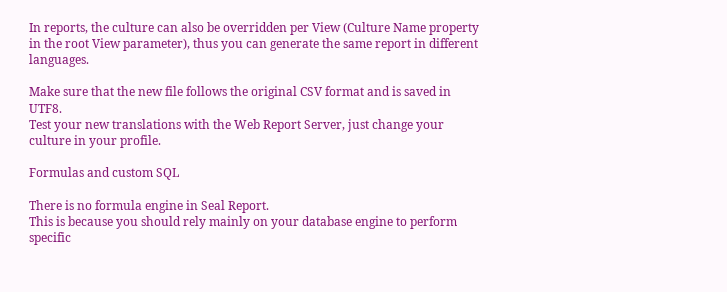In reports, the culture can also be overridden per View (Culture Name property in the root View parameter), thus you can generate the same report in different languages.

Make sure that the new file follows the original CSV format and is saved in UTF8.
Test your new translations with the Web Report Server, just change your culture in your profile.

Formulas and custom SQL

There is no formula engine in Seal Report.
This is because you should rely mainly on your database engine to perform specific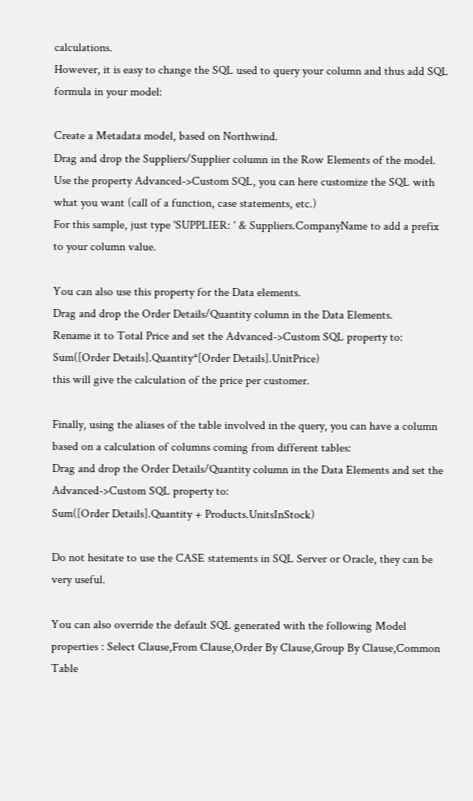calculations.
However, it is easy to change the SQL used to query your column and thus add SQL formula in your model:

Create a Metadata model, based on Northwind.
Drag and drop the Suppliers/Supplier column in the Row Elements of the model.
Use the property Advanced->Custom SQL, you can here customize the SQL with what you want (call of a function, case statements, etc.)
For this sample, just type 'SUPPLIER: ' & Suppliers.CompanyName to add a prefix to your column value.

You can also use this property for the Data elements.
Drag and drop the Order Details/Quantity column in the Data Elements.
Rename it to Total Price and set the Advanced->Custom SQL property to:
Sum([Order Details].Quantity*[Order Details].UnitPrice)
this will give the calculation of the price per customer.

Finally, using the aliases of the table involved in the query, you can have a column based on a calculation of columns coming from different tables:
Drag and drop the Order Details/Quantity column in the Data Elements and set the Advanced->Custom SQL property to:
Sum([Order Details].Quantity + Products.UnitsInStock)

Do not hesitate to use the CASE statements in SQL Server or Oracle, they can be very useful.

You can also override the default SQL generated with the following Model properties : Select Clause,From Clause,Order By Clause,Group By Clause,Common Table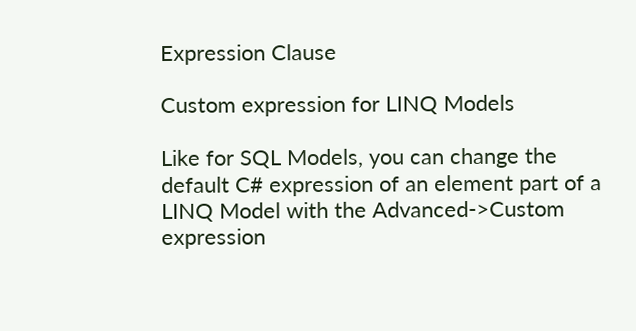Expression Clause

Custom expression for LINQ Models

Like for SQL Models, you can change the default C# expression of an element part of a LINQ Model with the Advanced->Custom expression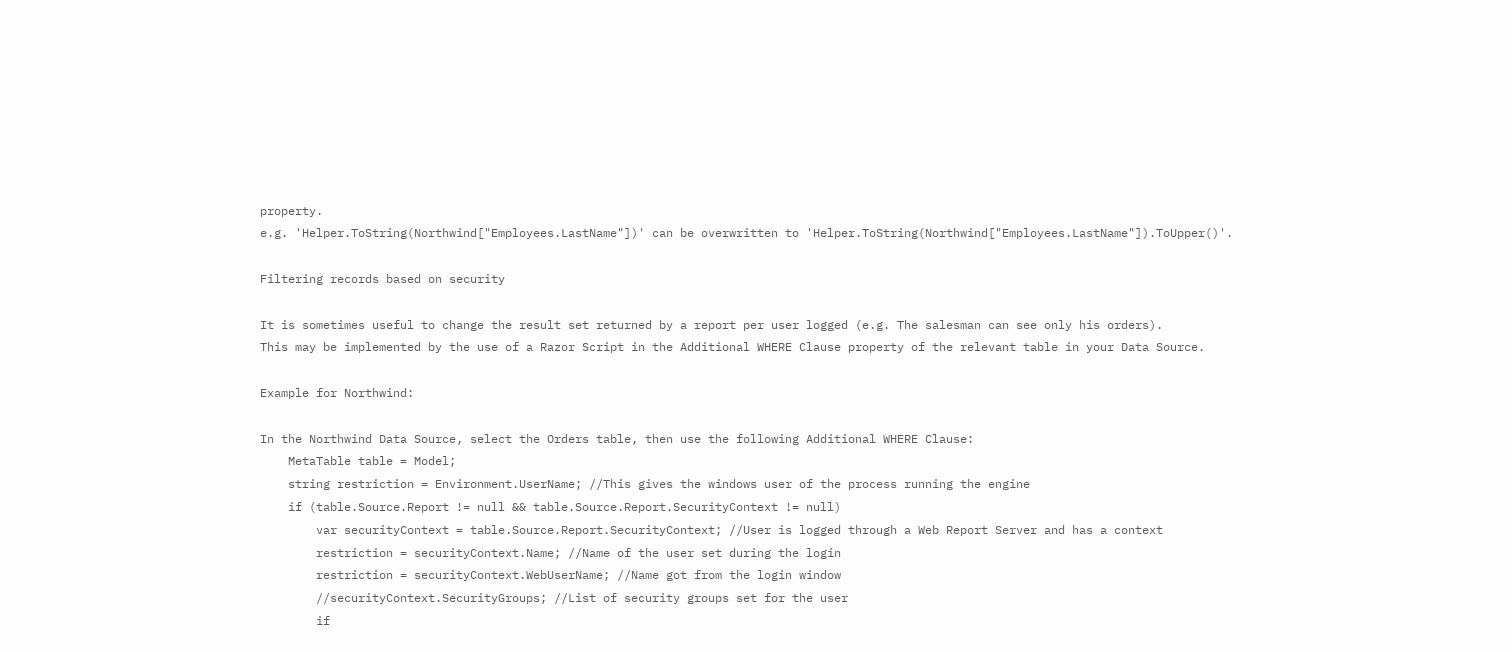property.
e.g. 'Helper.ToString(Northwind["Employees.LastName"])' can be overwritten to 'Helper.ToString(Northwind["Employees.LastName"]).ToUpper()'.

Filtering records based on security

It is sometimes useful to change the result set returned by a report per user logged (e.g. The salesman can see only his orders).
This may be implemented by the use of a Razor Script in the Additional WHERE Clause property of the relevant table in your Data Source.

Example for Northwind:

In the Northwind Data Source, select the Orders table, then use the following Additional WHERE Clause:
    MetaTable table = Model;
    string restriction = Environment.UserName; //This gives the windows user of the process running the engine
    if (table.Source.Report != null && table.Source.Report.SecurityContext != null)
        var securityContext = table.Source.Report.SecurityContext; //User is logged through a Web Report Server and has a context
        restriction = securityContext.Name; //Name of the user set during the login
        restriction = securityContext.WebUserName; //Name got from the login window
        //securityContext.SecurityGroups; //List of security groups set for the user
        if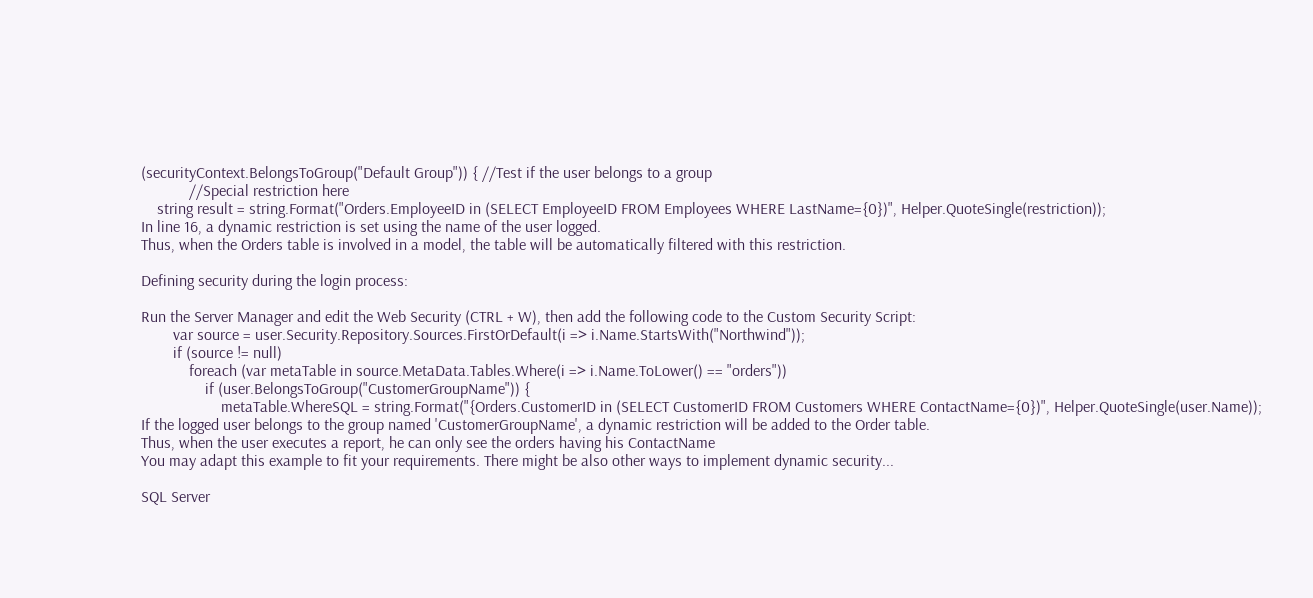(securityContext.BelongsToGroup("Default Group")) { //Test if the user belongs to a group
            //Special restriction here
    string result = string.Format("Orders.EmployeeID in (SELECT EmployeeID FROM Employees WHERE LastName={0})", Helper.QuoteSingle(restriction));
In line 16, a dynamic restriction is set using the name of the user logged.
Thus, when the Orders table is involved in a model, the table will be automatically filtered with this restriction.

Defining security during the login process:

Run the Server Manager and edit the Web Security (CTRL + W), then add the following code to the Custom Security Script:
        var source = user.Security.Repository.Sources.FirstOrDefault(i => i.Name.StartsWith("Northwind"));
        if (source != null)
            foreach (var metaTable in source.MetaData.Tables.Where(i => i.Name.ToLower() == "orders"))
                if (user.BelongsToGroup("CustomerGroupName")) {
                    metaTable.WhereSQL = string.Format("{Orders.CustomerID in (SELECT CustomerID FROM Customers WHERE ContactName={0})", Helper.QuoteSingle(user.Name));
If the logged user belongs to the group named 'CustomerGroupName', a dynamic restriction will be added to the Order table.
Thus, when the user executes a report, he can only see the orders having his ContactName
You may adapt this example to fit your requirements. There might be also other ways to implement dynamic security...

SQL Server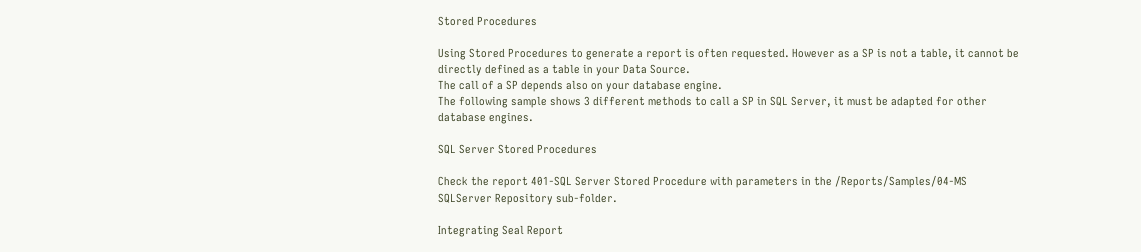Stored Procedures

Using Stored Procedures to generate a report is often requested. However as a SP is not a table, it cannot be directly defined as a table in your Data Source.
The call of a SP depends also on your database engine.
The following sample shows 3 different methods to call a SP in SQL Server, it must be adapted for other database engines.

SQL Server Stored Procedures

Check the report 401-SQL Server Stored Procedure with parameters in the /Reports/Samples/04-MS SQLServer Repository sub-folder.

Integrating Seal Report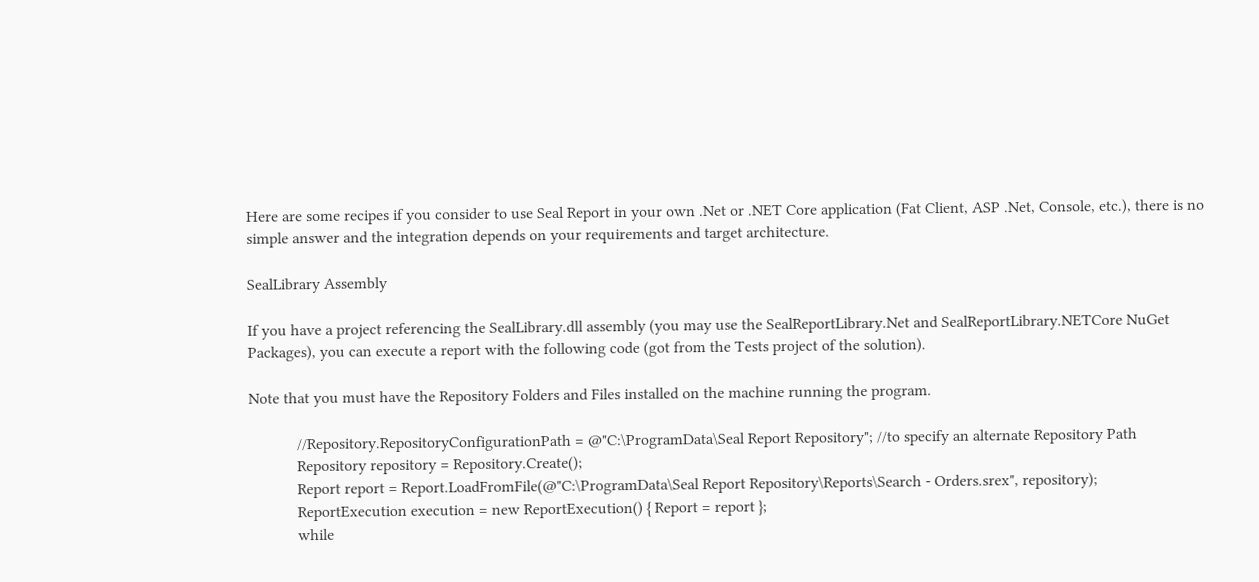Here are some recipes if you consider to use Seal Report in your own .Net or .NET Core application (Fat Client, ASP .Net, Console, etc.), there is no simple answer and the integration depends on your requirements and target architecture.

SealLibrary Assembly

If you have a project referencing the SealLibrary.dll assembly (you may use the SealReportLibrary.Net and SealReportLibrary.NETCore NuGet Packages), you can execute a report with the following code (got from the Tests project of the solution).

Note that you must have the Repository Folders and Files installed on the machine running the program.

            //Repository.RepositoryConfigurationPath = @"C:\ProgramData\Seal Report Repository"; //to specify an alternate Repository Path
            Repository repository = Repository.Create();
            Report report = Report.LoadFromFile(@"C:\ProgramData\Seal Report Repository\Reports\Search - Orders.srex", repository);
            ReportExecution execution = new ReportExecution() { Report = report };
            while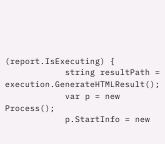(report.IsExecuting) {
            string resultPath = execution.GenerateHTMLResult();
            var p = new Process();
            p.StartInfo = new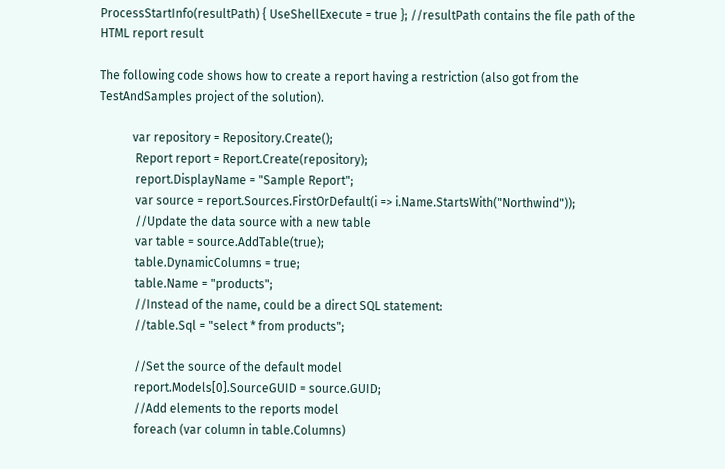ProcessStartInfo(resultPath) { UseShellExecute = true }; //resultPath contains the file path of the HTML report result

The following code shows how to create a report having a restriction (also got from the TestAndSamples project of the solution).

           var repository = Repository.Create();
            Report report = Report.Create(repository);
            report.DisplayName = "Sample Report";
            var source = report.Sources.FirstOrDefault(i => i.Name.StartsWith("Northwind"));
            //Update the data source with a new table
            var table = source.AddTable(true);
            table.DynamicColumns = true;
            table.Name = "products";
            //Instead of the name, could be a direct SQL statement:
            //table.Sql = "select * from products";

            //Set the source of the default model
            report.Models[0].SourceGUID = source.GUID;
            //Add elements to the reports model
            foreach (var column in table.Columns)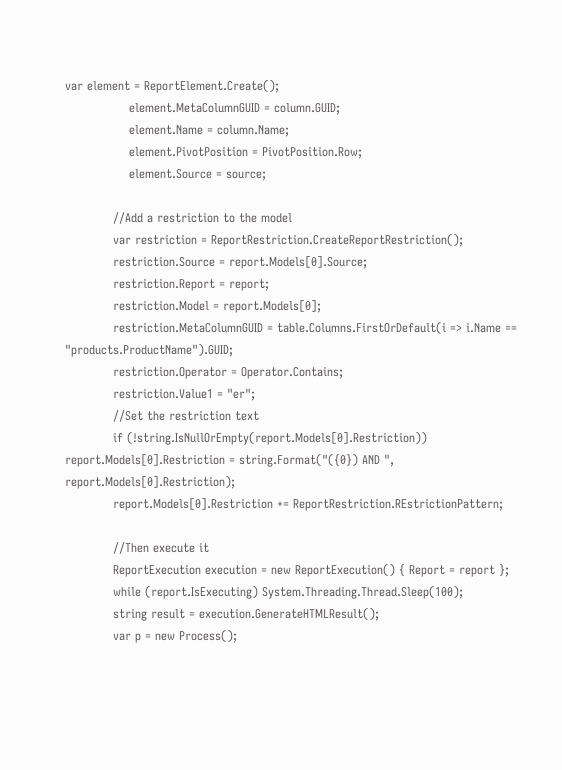var element = ReportElement.Create();
                element.MetaColumnGUID = column.GUID;
                element.Name = column.Name;
                element.PivotPosition = PivotPosition.Row;
                element.Source = source;

            //Add a restriction to the model
            var restriction = ReportRestriction.CreateReportRestriction();
            restriction.Source = report.Models[0].Source;
            restriction.Report = report;
            restriction.Model = report.Models[0];
            restriction.MetaColumnGUID = table.Columns.FirstOrDefault(i => i.Name == "products.ProductName").GUID;
            restriction.Operator = Operator.Contains;
            restriction.Value1 = "er";
            //Set the restriction text
            if (!string.IsNullOrEmpty(report.Models[0].Restriction)) report.Models[0].Restriction = string.Format("({0}) AND ", report.Models[0].Restriction);
            report.Models[0].Restriction += ReportRestriction.REstrictionPattern;

            //Then execute it
            ReportExecution execution = new ReportExecution() { Report = report };
            while (report.IsExecuting) System.Threading.Thread.Sleep(100);
            string result = execution.GenerateHTMLResult();
            var p = new Process();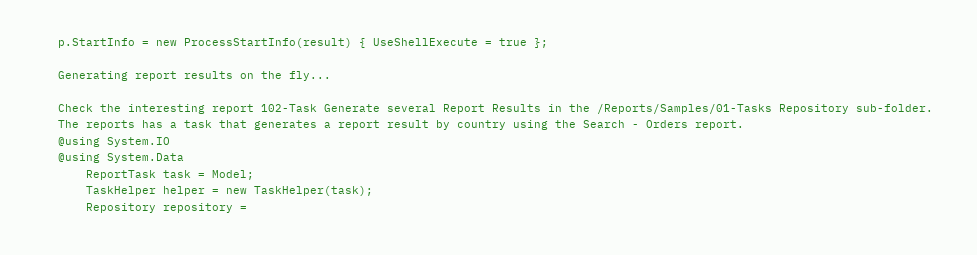p.StartInfo = new ProcessStartInfo(result) { UseShellExecute = true };

Generating report results on the fly...

Check the interesting report 102-Task Generate several Report Results in the /Reports/Samples/01-Tasks Repository sub-folder.
The reports has a task that generates a report result by country using the Search - Orders report.
@using System.IO
@using System.Data
    ReportTask task = Model;
    TaskHelper helper = new TaskHelper(task);
    Repository repository =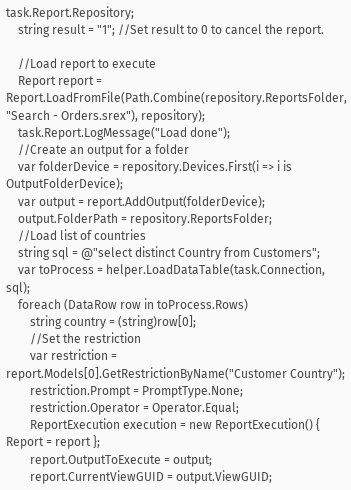task.Report.Repository;
    string result = "1"; //Set result to 0 to cancel the report.

    //Load report to execute
    Report report = Report.LoadFromFile(Path.Combine(repository.ReportsFolder, "Search - Orders.srex"), repository);
    task.Report.LogMessage("Load done");
    //Create an output for a folder
    var folderDevice = repository.Devices.First(i => i is OutputFolderDevice);
    var output = report.AddOutput(folderDevice);
    output.FolderPath = repository.ReportsFolder;
    //Load list of countries
    string sql = @"select distinct Country from Customers";
    var toProcess = helper.LoadDataTable(task.Connection, sql);
    foreach (DataRow row in toProcess.Rows)
        string country = (string)row[0];
        //Set the restriction
        var restriction = report.Models[0].GetRestrictionByName("Customer Country");
        restriction.Prompt = PromptType.None;
        restriction.Operator = Operator.Equal;
        ReportExecution execution = new ReportExecution() { Report = report };
        report.OutputToExecute = output;
        report.CurrentViewGUID = output.ViewGUID;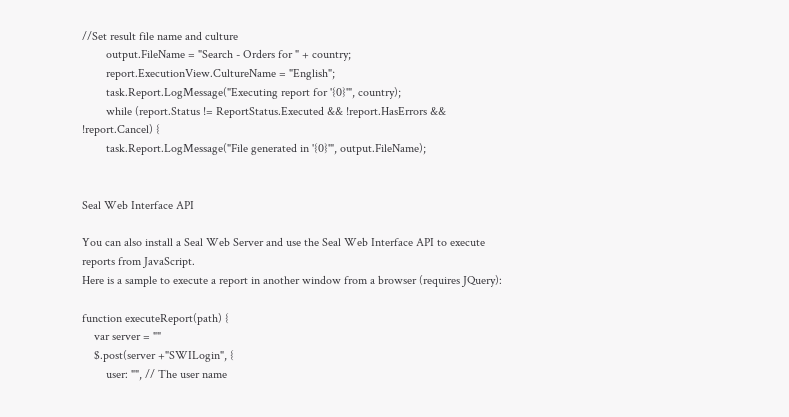//Set result file name and culture
        output.FileName = "Search - Orders for " + country;
        report.ExecutionView.CultureName = "English";
        task.Report.LogMessage("Executing report for '{0}'", country);
        while (report.Status != ReportStatus.Executed && !report.HasErrors && !report.Cancel) {
        task.Report.LogMessage("File generated in '{0}'", output.FileName);


Seal Web Interface API

You can also install a Seal Web Server and use the Seal Web Interface API to execute reports from JavaScript.
Here is a sample to execute a report in another window from a browser (requires JQuery):

function executeReport(path) {
    var server = ""
    $.post(server +"SWILogin", {
        user: "", // The user name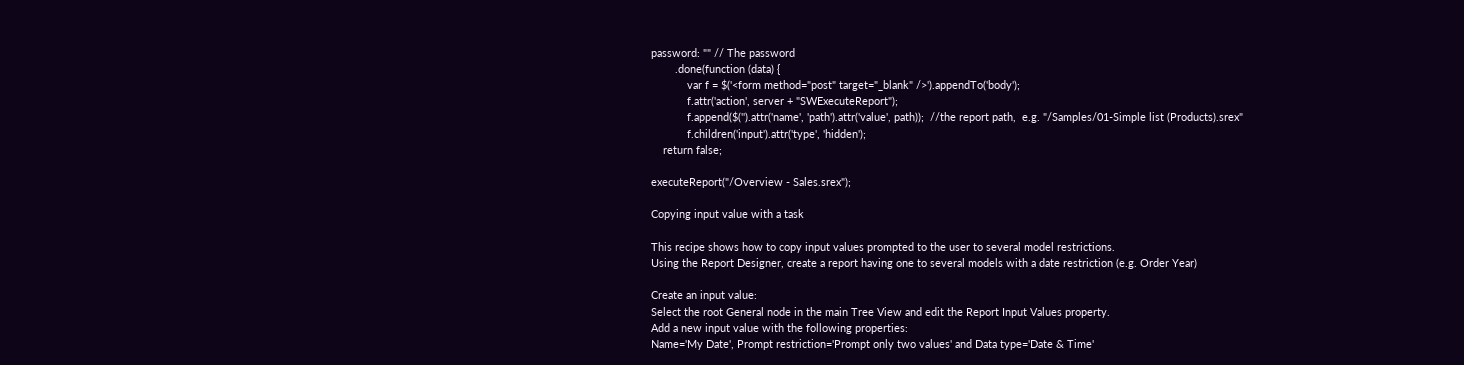password: "" // The password
        .done(function (data) {
            var f = $('<form method="post" target="_blank" />').appendTo('body');
            f.attr('action', server + "SWExecuteReport");
            f.append($('').attr('name', 'path').attr('value', path));  //the report path,  e.g. "/Samples/01-Simple list (Products).srex"
            f.children('input').attr('type', 'hidden');
    return false;

executeReport("/Overview - Sales.srex");

Copying input value with a task

This recipe shows how to copy input values prompted to the user to several model restrictions.
Using the Report Designer, create a report having one to several models with a date restriction (e.g. Order Year)

Create an input value:
Select the root General node in the main Tree View and edit the Report Input Values property.
Add a new input value with the following properties:
Name='My Date', Prompt restriction='Prompt only two values' and Data type='Date & Time'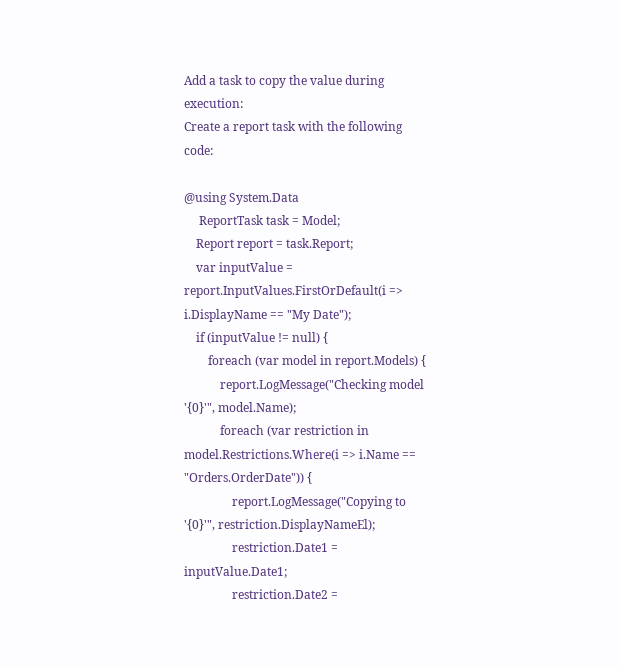Add a task to copy the value during execution:
Create a report task with the following code:

@using System.Data
     ReportTask task = Model;
    Report report = task.Report;
    var inputValue = report.InputValues.FirstOrDefault(i => i.DisplayName == "My Date");
    if (inputValue != null) {
        foreach (var model in report.Models) {
            report.LogMessage("Checking model '{0}'", model.Name);
            foreach (var restriction in model.Restrictions.Where(i => i.Name == "Orders.OrderDate")) {
                report.LogMessage("Copying to '{0}'", restriction.DisplayNameEl);
                restriction.Date1 = inputValue.Date1;
                restriction.Date2 =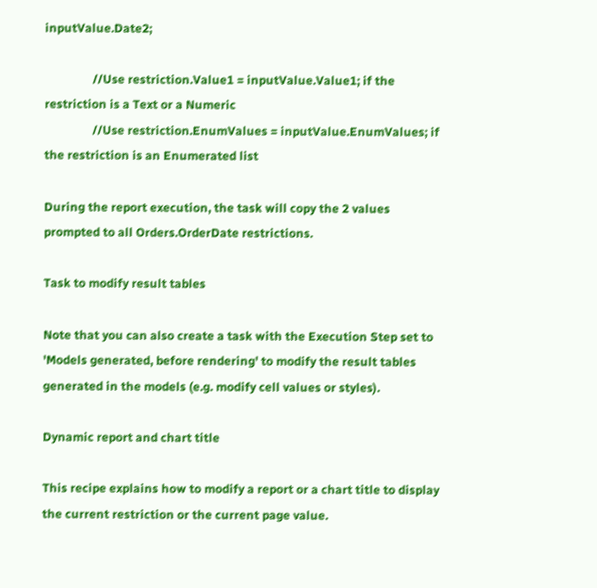inputValue.Date2;

                //Use restriction.Value1 = inputValue.Value1; if the restriction is a Text or a Numeric
                //Use restriction.EnumValues = inputValue.EnumValues; if the restriction is an Enumerated list

During the report execution, the task will copy the 2 values prompted to all Orders.OrderDate restrictions.

Task to modify result tables

Note that you can also create a task with the Execution Step set to 'Models generated, before rendering' to modify the result tables generated in the models (e.g. modify cell values or styles).

Dynamic report and chart title

This recipe explains how to modify a report or a chart title to display the current restriction or the current page value.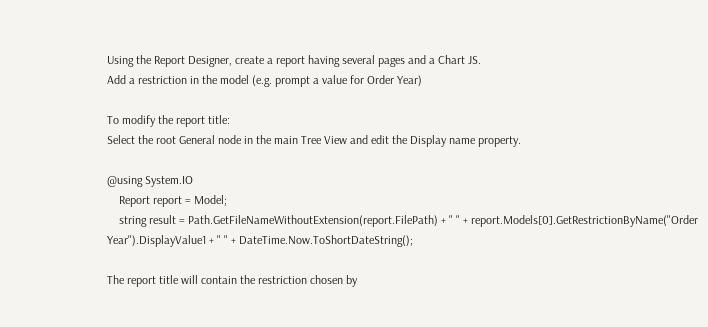Using the Report Designer, create a report having several pages and a Chart JS.
Add a restriction in the model (e.g. prompt a value for Order Year)

To modify the report title:
Select the root General node in the main Tree View and edit the Display name property.

@using System.IO
    Report report = Model;
    string result = Path.GetFileNameWithoutExtension(report.FilePath) + " " + report.Models[0].GetRestrictionByName("Order Year").DisplayValue1 + " " + DateTime.Now.ToShortDateString();

The report title will contain the restriction chosen by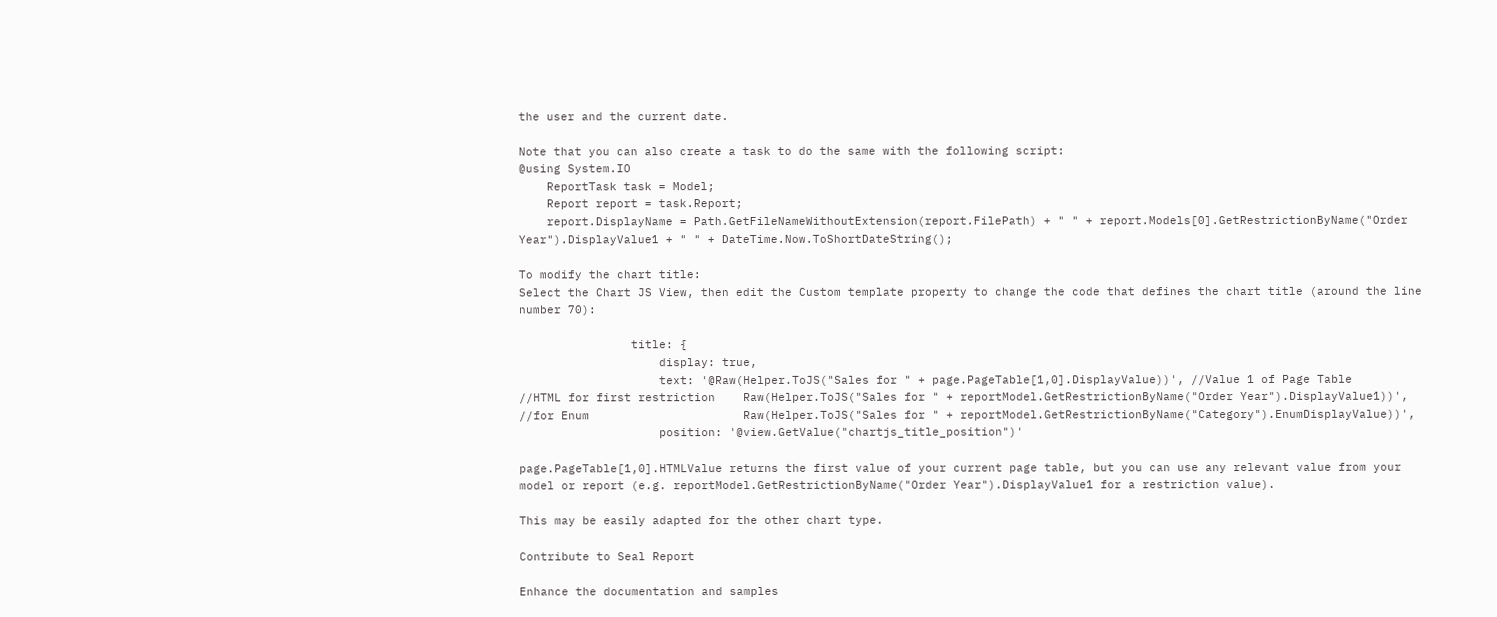the user and the current date.

Note that you can also create a task to do the same with the following script:
@using System.IO
    ReportTask task = Model;
    Report report = task.Report;
    report.DisplayName = Path.GetFileNameWithoutExtension(report.FilePath) + " " + report.Models[0].GetRestrictionByName("Order Year").DisplayValue1 + " " + DateTime.Now.ToShortDateString();

To modify the chart title:
Select the Chart JS View, then edit the Custom template property to change the code that defines the chart title (around the line number 70):

                title: {
                    display: true,
                    text: '@Raw(Helper.ToJS("Sales for " + page.PageTable[1,0].DisplayValue))', //Value 1 of Page Table
//HTML for first restriction    Raw(Helper.ToJS("Sales for " + reportModel.GetRestrictionByName("Order Year").DisplayValue1))',
//for Enum                      Raw(Helper.ToJS("Sales for " + reportModel.GetRestrictionByName("Category").EnumDisplayValue))',
                    position: '@view.GetValue("chartjs_title_position")'

page.PageTable[1,0].HTMLValue returns the first value of your current page table, but you can use any relevant value from your model or report (e.g. reportModel.GetRestrictionByName("Order Year").DisplayValue1 for a restriction value).

This may be easily adapted for the other chart type.

Contribute to Seal Report

Enhance the documentation and samples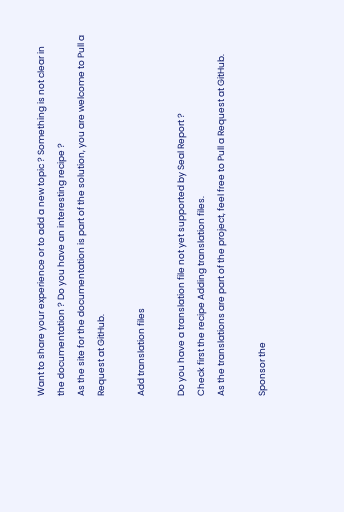Want to share your experience or to add a new topic ? Something is not clear in the documentation ? Do you have an interesting recipe ?
As the site for the documentation is part of the solution, you are welcome to Pull a Request at GitHub.

Add translation files

Do you have a translation file not yet supported by Seal Report ?
Check first the recipe Adding translation files.
As the translations are part of the project, feel free to Pull a Request at GitHub.

Sponsor the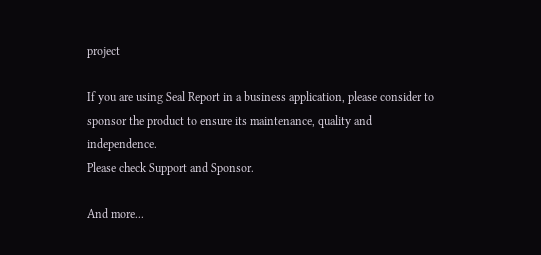project

If you are using Seal Report in a business application, please consider to sponsor the product to ensure its maintenance, quality and independence.
Please check Support and Sponsor.

And more...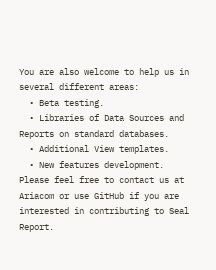You are also welcome to help us in several different areas:
  • Beta testing.
  • Libraries of Data Sources and Reports on standard databases.
  • Additional View templates.
  • New features development.
Please feel free to contact us at Ariacom or use GitHub if you are interested in contributing to Seal Report.